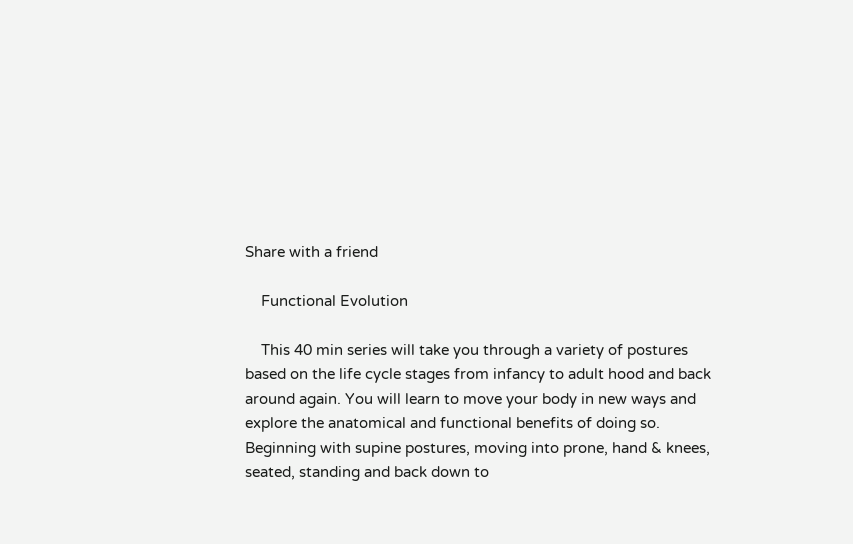Share with a friend

    Functional Evolution

    This 40 min series will take you through a variety of postures based on the life cycle stages from infancy to adult hood and back around again. You will learn to move your body in new ways and explore the anatomical and functional benefits of doing so. Beginning with supine postures, moving into prone, hand & knees, seated, standing and back down to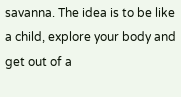savanna. The idea is to be like a child, explore your body and get out of a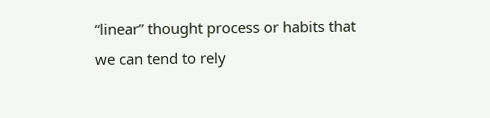“linear” thought process or habits that we can tend to rely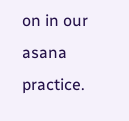on in our asana practice.